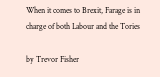When it comes to Brexit, Farage is in charge of both Labour and the Tories

by Trevor Fisher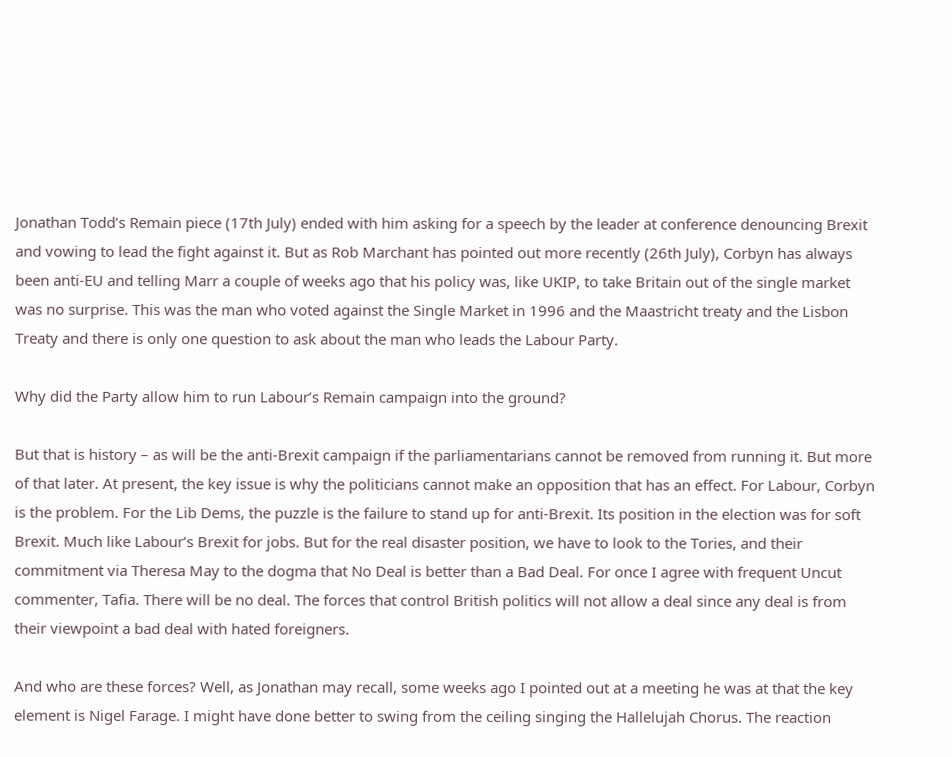Jonathan Todd’s Remain piece (17th July) ended with him asking for a speech by the leader at conference denouncing Brexit and vowing to lead the fight against it. But as Rob Marchant has pointed out more recently (26th July), Corbyn has always been anti-EU and telling Marr a couple of weeks ago that his policy was, like UKIP, to take Britain out of the single market was no surprise. This was the man who voted against the Single Market in 1996 and the Maastricht treaty and the Lisbon Treaty and there is only one question to ask about the man who leads the Labour Party.

Why did the Party allow him to run Labour’s Remain campaign into the ground?

But that is history – as will be the anti-Brexit campaign if the parliamentarians cannot be removed from running it. But more of that later. At present, the key issue is why the politicians cannot make an opposition that has an effect. For Labour, Corbyn is the problem. For the Lib Dems, the puzzle is the failure to stand up for anti-Brexit. Its position in the election was for soft Brexit. Much like Labour’s Brexit for jobs. But for the real disaster position, we have to look to the Tories, and their commitment via Theresa May to the dogma that No Deal is better than a Bad Deal. For once I agree with frequent Uncut commenter, Tafia. There will be no deal. The forces that control British politics will not allow a deal since any deal is from their viewpoint a bad deal with hated foreigners.

And who are these forces? Well, as Jonathan may recall, some weeks ago I pointed out at a meeting he was at that the key element is Nigel Farage. I might have done better to swing from the ceiling singing the Hallelujah Chorus. The reaction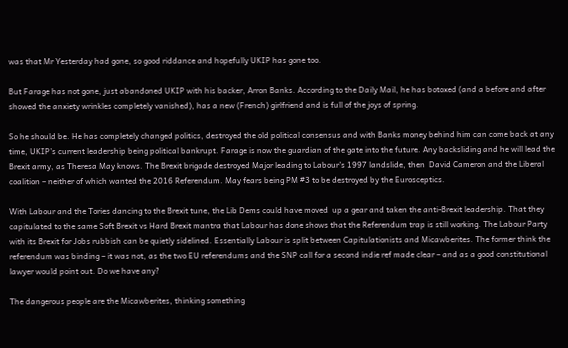was that Mr Yesterday had gone, so good riddance and hopefully UKIP has gone too.

But Farage has not gone, just abandoned UKIP with his backer, Arron Banks. According to the Daily Mail, he has botoxed (and a before and after showed the anxiety wrinkles completely vanished), has a new (French) girlfriend and is full of the joys of spring.

So he should be. He has completely changed politics, destroyed the old political consensus and with Banks money behind him can come back at any time, UKIP’s current leadership being political bankrupt. Farage is now the guardian of the gate into the future. Any backsliding and he will lead the Brexit army, as Theresa May knows. The Brexit brigade destroyed Major leading to Labour’s 1997 landslide, then  David Cameron and the Liberal coalition – neither of which wanted the 2016 Referendum. May fears being PM #3 to be destroyed by the Eurosceptics.

With Labour and the Tories dancing to the Brexit tune, the Lib Dems could have moved  up a gear and taken the anti-Brexit leadership. That they capitulated to the same Soft Brexit vs Hard Brexit mantra that Labour has done shows that the Referendum trap is still working. The Labour Party with its Brexit for Jobs rubbish can be quietly sidelined. Essentially Labour is split between Capitulationists and Micawberites. The former think the referendum was binding – it was not, as the two EU referendums and the SNP call for a second indie ref made clear – and as a good constitutional lawyer would point out. Do we have any?

The dangerous people are the Micawberites, thinking something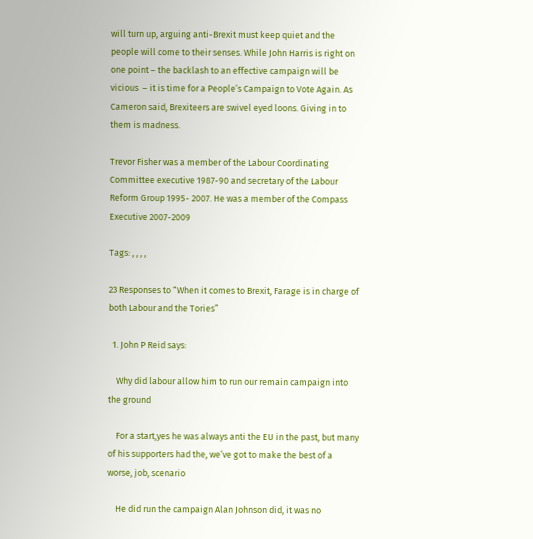will turn up, arguing anti-Brexit must keep quiet and the people will come to their senses. While John Harris is right on one point – the backlash to an effective campaign will be vicious  – it is time for a People’s Campaign to Vote Again. As  Cameron said, Brexiteers are swivel eyed loons. Giving in to them is madness.

Trevor Fisher was a member of the Labour Coordinating Committee executive 1987-90 and secretary of the Labour Reform Group 1995- 2007. He was a member of the Compass Executive 2007-2009

Tags: , , , ,

23 Responses to “When it comes to Brexit, Farage is in charge of both Labour and the Tories”

  1. John P Reid says:

    Why did labour allow him to run our remain campaign into the ground

    For a start,yes he was always anti the EU in the past, but many of his supporters had the, we’ve got to make the best of a worse, job, scenario

    He did run the campaign Alan Johnson did, it was no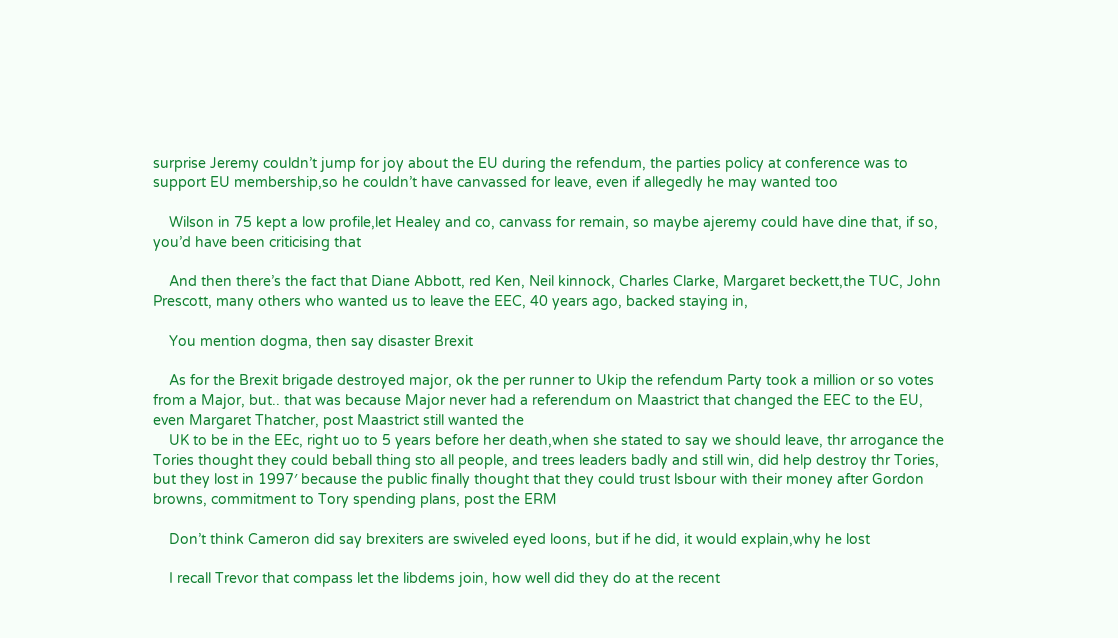surprise Jeremy couldn’t jump for joy about the EU during the refendum, the parties policy at conference was to support EU membership,so he couldn’t have canvassed for leave, even if allegedly he may wanted too

    Wilson in 75 kept a low profile,let Healey and co, canvass for remain, so maybe ajeremy could have dine that, if so, you’d have been criticising that

    And then there’s the fact that Diane Abbott, red Ken, Neil kinnock, Charles Clarke, Margaret beckett,the TUC, John Prescott, many others who wanted us to leave the EEC, 40 years ago, backed staying in,

    You mention dogma, then say disaster Brexit

    As for the Brexit brigade destroyed major, ok the per runner to Ukip the refendum Party took a million or so votes from a Major, but.. that was because Major never had a referendum on Maastrict that changed the EEC to the EU, even Margaret Thatcher, post Maastrict still wanted the
    UK to be in the EEc, right uo to 5 years before her death,when she stated to say we should leave, thr arrogance the Tories thought they could beball thing sto all people, and trees leaders badly and still win, did help destroy thr Tories, but they lost in 1997′ because the public finally thought that they could trust lsbour with their money after Gordon browns, commitment to Tory spending plans, post the ERM

    Don’t think Cameron did say brexiters are swiveled eyed loons, but if he did, it would explain,why he lost

    I recall Trevor that compass let the libdems join, how well did they do at the recent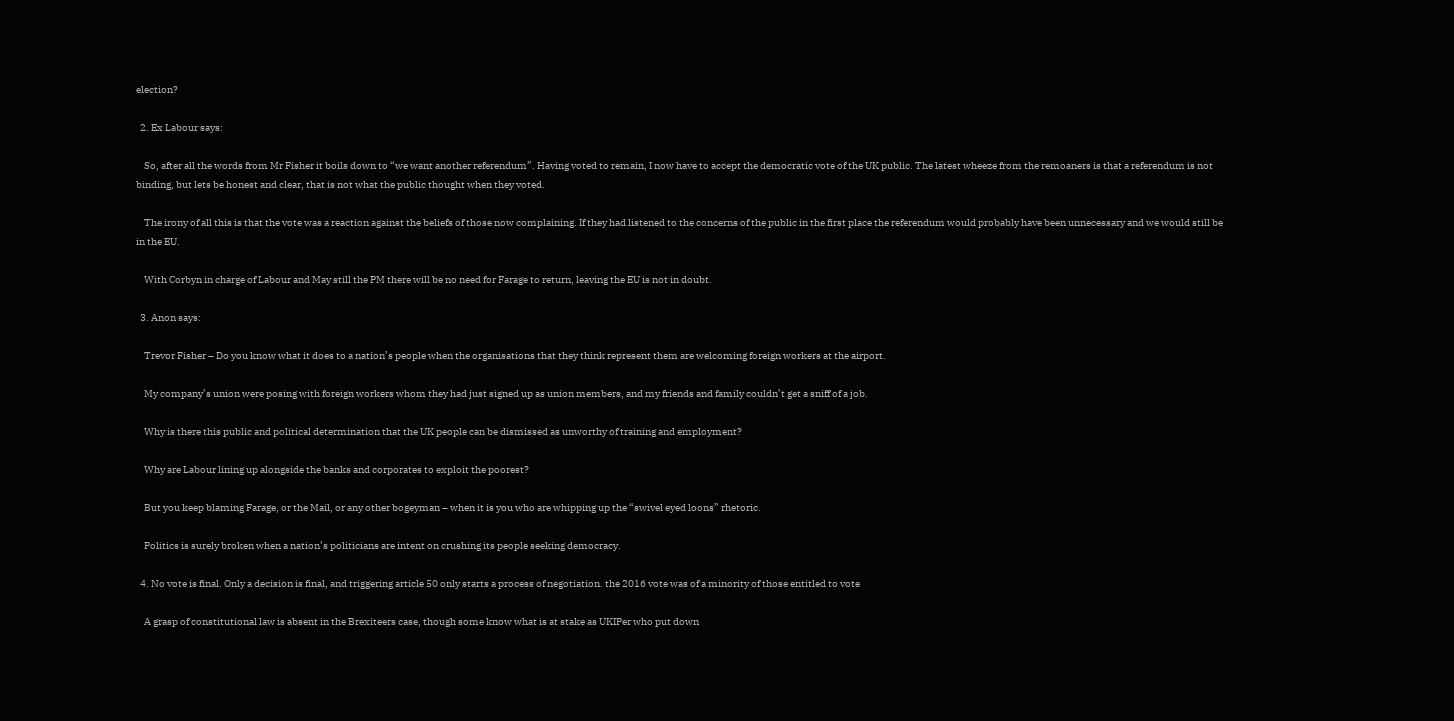election?

  2. Ex Labour says:

    So, after all the words from Mr Fisher it boils down to “we want another referendum”. Having voted to remain, I now have to accept the democratic vote of the UK public. The latest wheeze from the remoaners is that a referendum is not binding, but lets be honest and clear, that is not what the public thought when they voted.

    The irony of all this is that the vote was a reaction against the beliefs of those now complaining. If they had listened to the concerns of the public in the first place the referendum would probably have been unnecessary and we would still be in the EU.

    With Corbyn in charge of Labour and May still the PM there will be no need for Farage to return, leaving the EU is not in doubt.

  3. Anon says:

    Trevor Fisher – Do you know what it does to a nation’s people when the organisations that they think represent them are welcoming foreign workers at the airport.

    My company’s union were posing with foreign workers whom they had just signed up as union members, and my friends and family couldn’t get a sniff of a job.

    Why is there this public and political determination that the UK people can be dismissed as unworthy of training and employment?

    Why are Labour lining up alongside the banks and corporates to exploit the poorest?

    But you keep blaming Farage, or the Mail, or any other bogeyman – when it is you who are whipping up the “swivel eyed loons” rhetoric.

    Politics is surely broken when a nation’s politicians are intent on crushing its people seeking democracy.

  4. No vote is final. Only a decision is final, and triggering article 50 only starts a process of negotiation. the 2016 vote was of a minority of those entitled to vote

    A grasp of constitutional law is absent in the Brexiteers case, though some know what is at stake as UKIPer who put down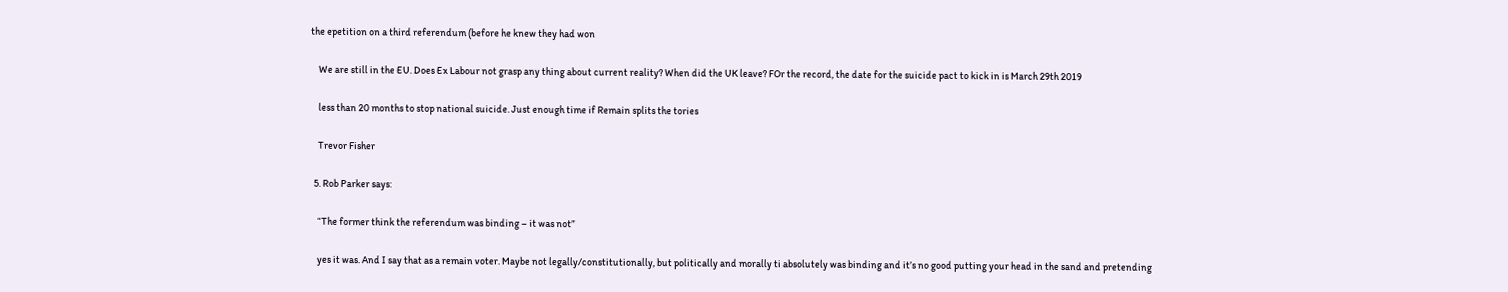the epetition on a third referendum (before he knew they had won

    We are still in the EU. Does Ex Labour not grasp any thing about current reality? When did the UK leave? FOr the record, the date for the suicide pact to kick in is March 29th 2019

    less than 20 months to stop national suicide. Just enough time if Remain splits the tories

    Trevor Fisher

  5. Rob Parker says:

    “The former think the referendum was binding – it was not”

    yes it was. And I say that as a remain voter. Maybe not legally/constitutionally, but politically and morally ti absolutely was binding and it’s no good putting your head in the sand and pretending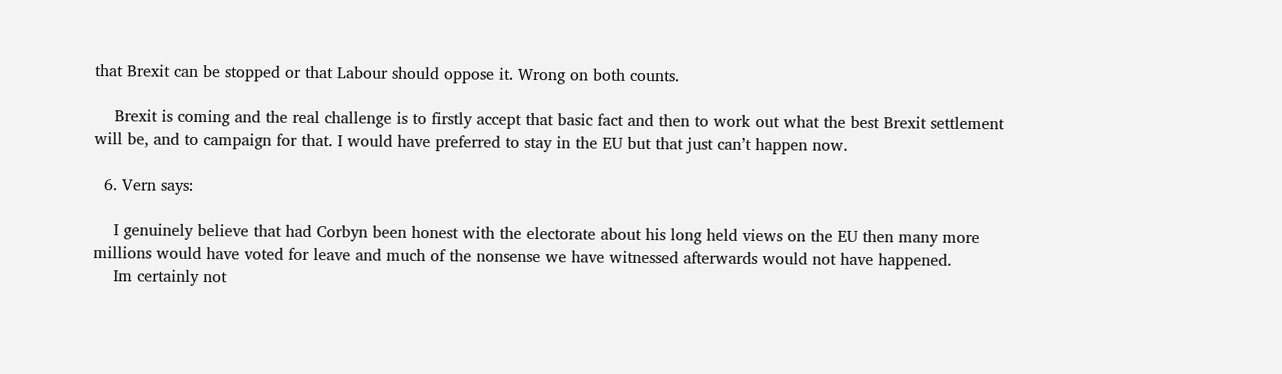that Brexit can be stopped or that Labour should oppose it. Wrong on both counts.

    Brexit is coming and the real challenge is to firstly accept that basic fact and then to work out what the best Brexit settlement will be, and to campaign for that. I would have preferred to stay in the EU but that just can’t happen now.

  6. Vern says:

    I genuinely believe that had Corbyn been honest with the electorate about his long held views on the EU then many more millions would have voted for leave and much of the nonsense we have witnessed afterwards would not have happened.
    Im certainly not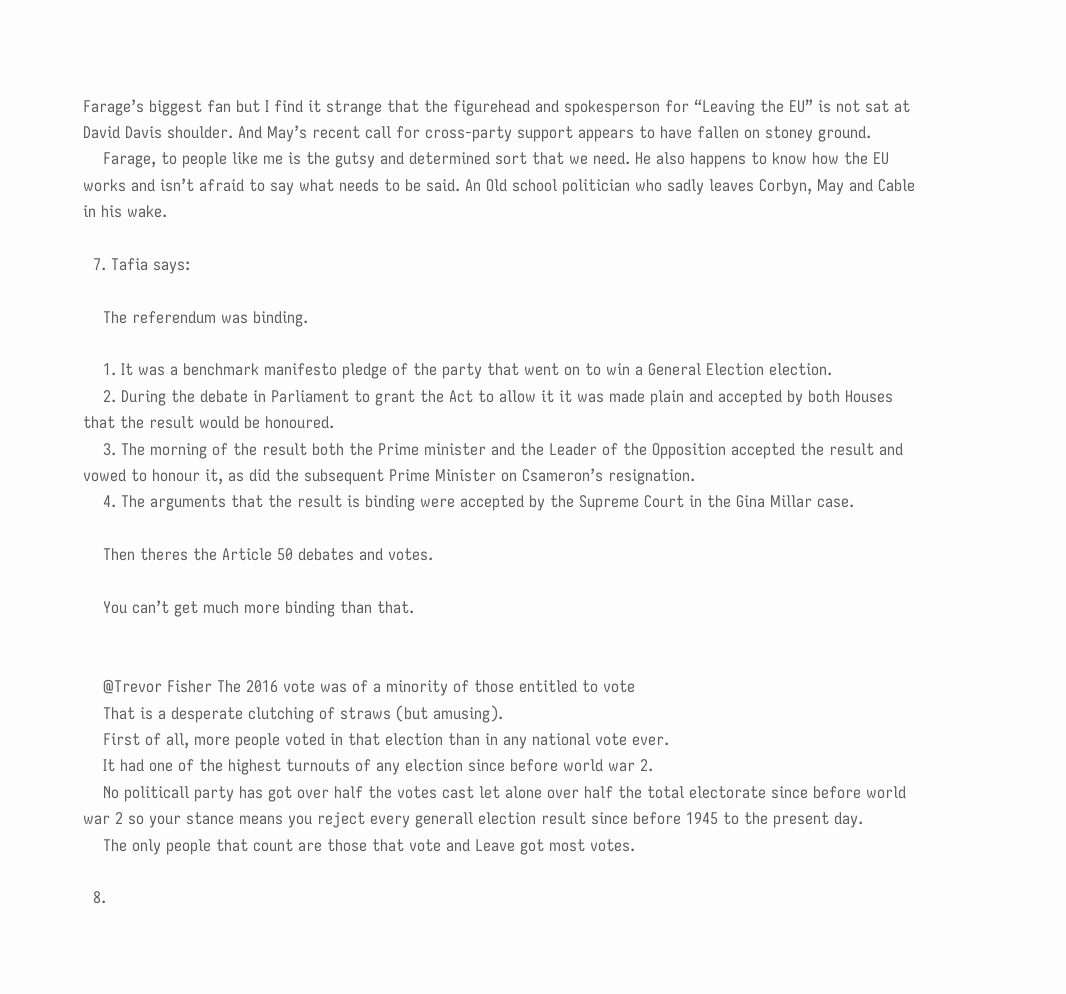Farage’s biggest fan but I find it strange that the figurehead and spokesperson for “Leaving the EU” is not sat at David Davis shoulder. And May’s recent call for cross-party support appears to have fallen on stoney ground.
    Farage, to people like me is the gutsy and determined sort that we need. He also happens to know how the EU works and isn’t afraid to say what needs to be said. An Old school politician who sadly leaves Corbyn, May and Cable in his wake.

  7. Tafia says:

    The referendum was binding.

    1. It was a benchmark manifesto pledge of the party that went on to win a General Election election.
    2. During the debate in Parliament to grant the Act to allow it it was made plain and accepted by both Houses that the result would be honoured.
    3. The morning of the result both the Prime minister and the Leader of the Opposition accepted the result and vowed to honour it, as did the subsequent Prime Minister on Csameron’s resignation.
    4. The arguments that the result is binding were accepted by the Supreme Court in the Gina Millar case.

    Then theres the Article 50 debates and votes.

    You can’t get much more binding than that.


    @Trevor Fisher The 2016 vote was of a minority of those entitled to vote
    That is a desperate clutching of straws (but amusing).
    First of all, more people voted in that election than in any national vote ever.
    It had one of the highest turnouts of any election since before world war 2.
    No politicall party has got over half the votes cast let alone over half the total electorate since before world war 2 so your stance means you reject every generall election result since before 1945 to the present day.
    The only people that count are those that vote and Leave got most votes.

  8.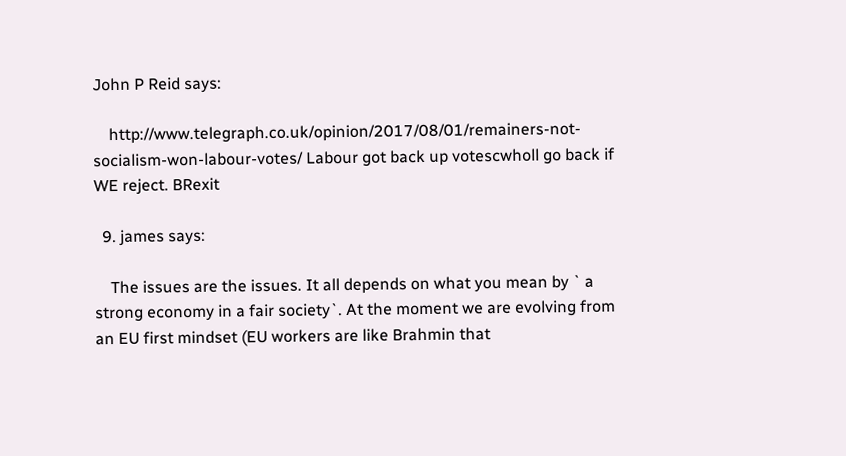John P Reid says:

    http://www.telegraph.co.uk/opinion/2017/08/01/remainers-not-socialism-won-labour-votes/ Labour got back up votescwholl go back if WE reject. BRexit

  9. james says:

    The issues are the issues. It all depends on what you mean by ` a strong economy in a fair society`. At the moment we are evolving from an EU first mindset (EU workers are like Brahmin that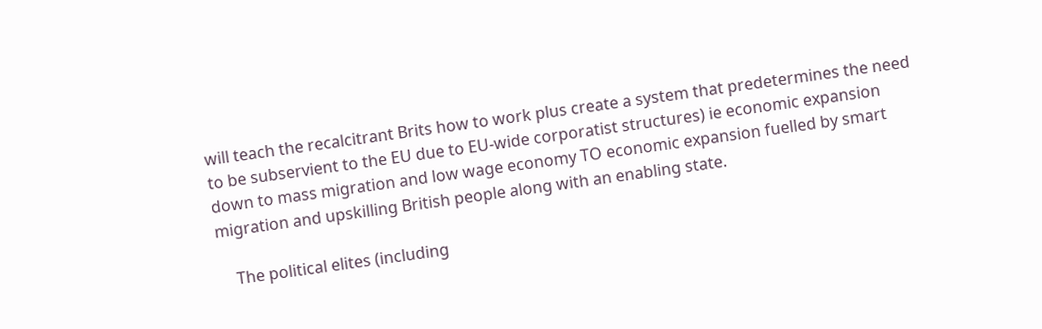will teach the recalcitrant Brits how to work plus create a system that predetermines the need to be subservient to the EU due to EU-wide corporatist structures) ie economic expansion down to mass migration and low wage economy TO economic expansion fuelled by smart migration and upskilling British people along with an enabling state.

    The political elites (including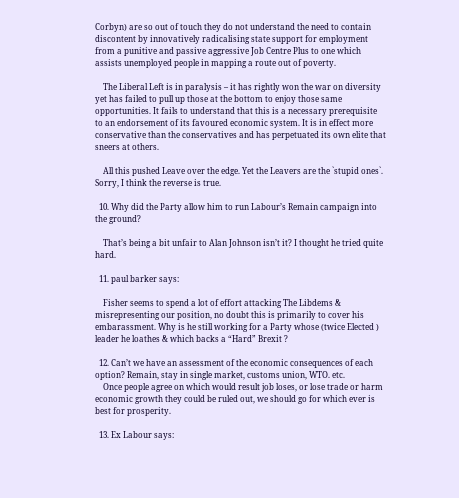Corbyn) are so out of touch they do not understand the need to contain discontent by innovatively radicalising state support for employment from a punitive and passive aggressive Job Centre Plus to one which assists unemployed people in mapping a route out of poverty.

    The Liberal Left is in paralysis – it has rightly won the war on diversity yet has failed to pull up those at the bottom to enjoy those same opportunities. It fails to understand that this is a necessary prerequisite to an endorsement of its favoured economic system. It is in effect more conservative than the conservatives and has perpetuated its own elite that sneers at others.

    All this pushed Leave over the edge. Yet the Leavers are the `stupid ones`. Sorry, I think the reverse is true.

  10. Why did the Party allow him to run Labour’s Remain campaign into the ground?

    That’s being a bit unfair to Alan Johnson isn’t it? I thought he tried quite hard.

  11. paul barker says:

    Fisher seems to spend a lot of effort attacking The Libdems & misrepresenting our position, no doubt this is primarily to cover his embarassment. Why is he still working for a Party whose (twice Elected ) leader he loathes & which backs a “Hard” Brexit ?

  12. Can’t we have an assessment of the economic consequences of each option? Remain, stay in single market, customs union, WTO. etc.
    Once people agree on which would result job loses, or lose trade or harm economic growth they could be ruled out, we should go for which ever is best for prosperity.

  13. Ex Labour says: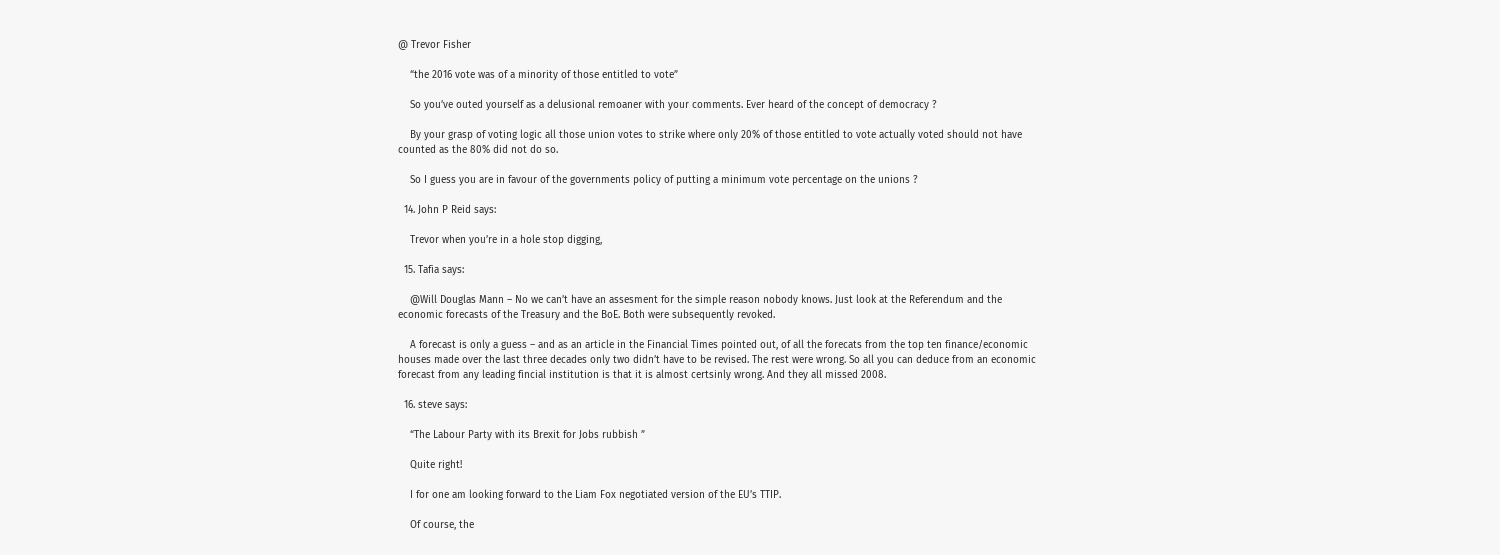@ Trevor Fisher

    “the 2016 vote was of a minority of those entitled to vote”

    So you’ve outed yourself as a delusional remoaner with your comments. Ever heard of the concept of democracy ?

    By your grasp of voting logic all those union votes to strike where only 20% of those entitled to vote actually voted should not have counted as the 80% did not do so.

    So I guess you are in favour of the governments policy of putting a minimum vote percentage on the unions ?

  14. John P Reid says:

    Trevor when you’re in a hole stop digging,

  15. Tafia says:

    @Will Douglas Mann – No we can’t have an assesment for the simple reason nobody knows. Just look at the Referendum and the economic forecasts of the Treasury and the BoE. Both were subsequently revoked.

    A forecast is only a guess – and as an article in the Financial Times pointed out, of all the forecats from the top ten finance/economic houses made over the last three decades only two didn’t have to be revised. The rest were wrong. So all you can deduce from an economic forecast from any leading fincial institution is that it is almost certsinly wrong. And they all missed 2008.

  16. steve says:

    “The Labour Party with its Brexit for Jobs rubbish ”

    Quite right!

    I for one am looking forward to the Liam Fox negotiated version of the EU’s TTIP.

    Of course, the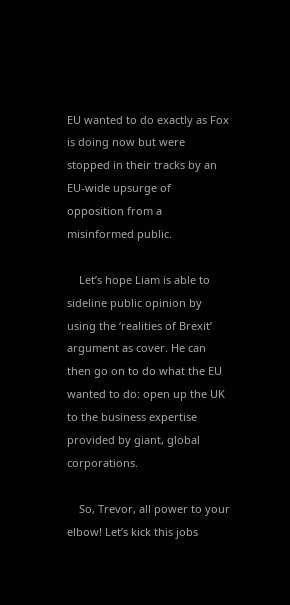EU wanted to do exactly as Fox is doing now but were stopped in their tracks by an EU-wide upsurge of opposition from a misinformed public.

    Let’s hope Liam is able to sideline public opinion by using the ‘realities of Brexit’ argument as cover. He can then go on to do what the EU wanted to do: open up the UK to the business expertise provided by giant, global corporations.

    So, Trevor, all power to your elbow! Let’s kick this jobs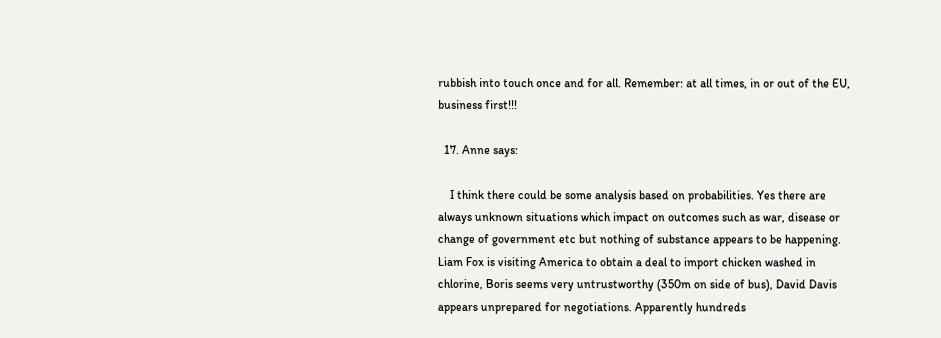rubbish into touch once and for all. Remember: at all times, in or out of the EU, business first!!!

  17. Anne says:

    I think there could be some analysis based on probabilities. Yes there are always unknown situations which impact on outcomes such as war, disease or change of government etc but nothing of substance appears to be happening. Liam Fox is visiting America to obtain a deal to import chicken washed in chlorine, Boris seems very untrustworthy (350m on side of bus), David Davis appears unprepared for negotiations. Apparently hundreds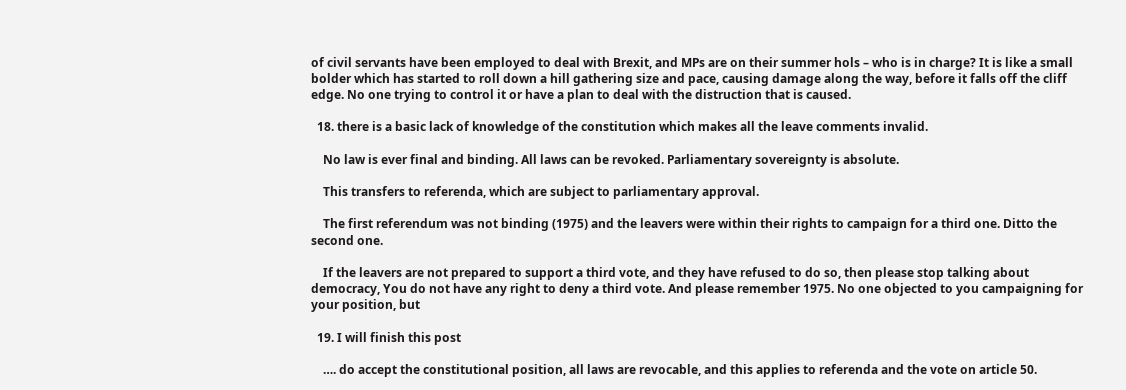of civil servants have been employed to deal with Brexit, and MPs are on their summer hols – who is in charge? It is like a small bolder which has started to roll down a hill gathering size and pace, causing damage along the way, before it falls off the cliff edge. No one trying to control it or have a plan to deal with the distruction that is caused.

  18. there is a basic lack of knowledge of the constitution which makes all the leave comments invalid.

    No law is ever final and binding. All laws can be revoked. Parliamentary sovereignty is absolute.

    This transfers to referenda, which are subject to parliamentary approval.

    The first referendum was not binding (1975) and the leavers were within their rights to campaign for a third one. Ditto the second one.

    If the leavers are not prepared to support a third vote, and they have refused to do so, then please stop talking about democracy, You do not have any right to deny a third vote. And please remember 1975. No one objected to you campaigning for your position, but

  19. I will finish this post

    …. do accept the constitutional position, all laws are revocable, and this applies to referenda and the vote on article 50.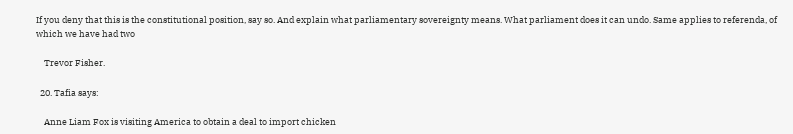If you deny that this is the constitutional position, say so. And explain what parliamentary sovereignty means. What parliament does it can undo. Same applies to referenda, of which we have had two

    Trevor Fisher.

  20. Tafia says:

    Anne Liam Fox is visiting America to obtain a deal to import chicken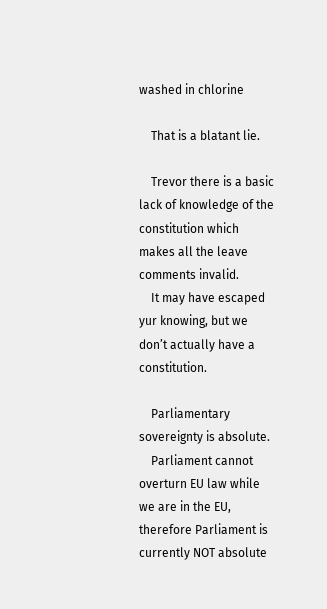washed in chlorine

    That is a blatant lie.

    Trevor there is a basic lack of knowledge of the constitution which makes all the leave comments invalid.
    It may have escaped yur knowing, but we don’t actually have a constitution.

    Parliamentary sovereignty is absolute.
    Parliament cannot overturn EU law while we are in the EU, therefore Parliament is currently NOT absolute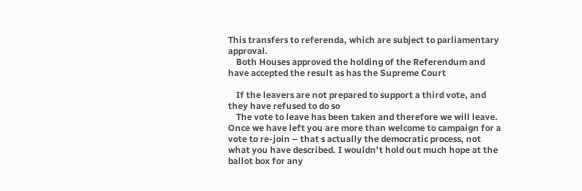This transfers to referenda, which are subject to parliamentary approval.
    Both Houses approved the holding of the Referendum and have accepted the result as has the Supreme Court

    If the leavers are not prepared to support a third vote, and they have refused to do so
    The vote to leave has been taken and therefore we will leave. Once we have left you are more than welcome to campaign for a vote to re-join – that s actually the democratic process, not what you have described. I wouldn’t hold out much hope at the ballot box for any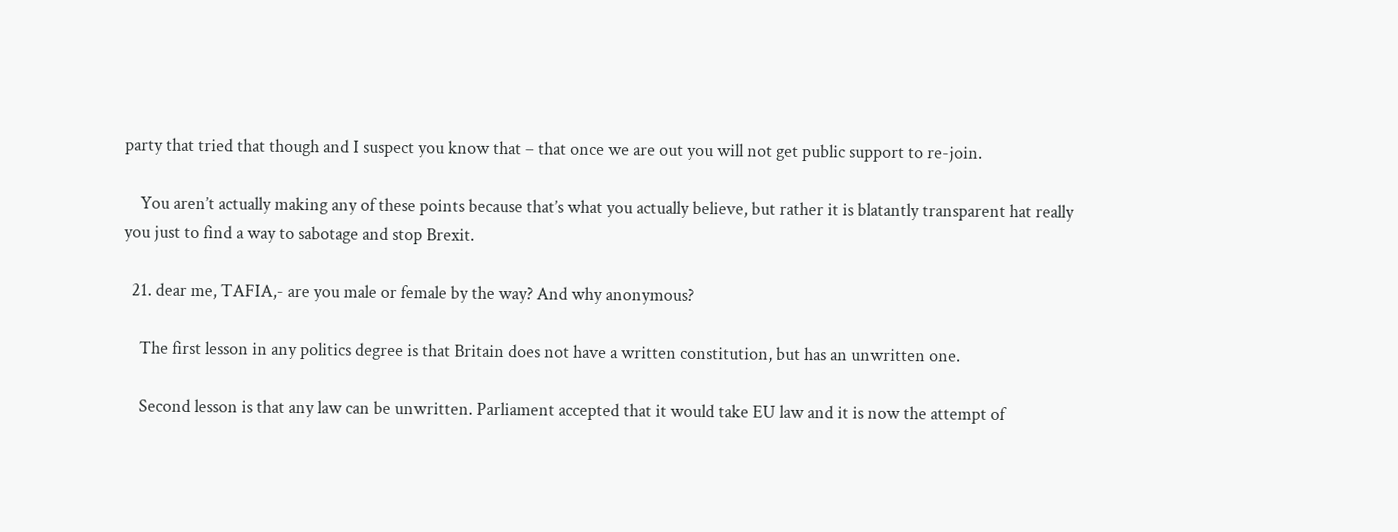party that tried that though and I suspect you know that – that once we are out you will not get public support to re-join.

    You aren’t actually making any of these points because that’s what you actually believe, but rather it is blatantly transparent hat really you just to find a way to sabotage and stop Brexit.

  21. dear me, TAFIA,- are you male or female by the way? And why anonymous?

    The first lesson in any politics degree is that Britain does not have a written constitution, but has an unwritten one.

    Second lesson is that any law can be unwritten. Parliament accepted that it would take EU law and it is now the attempt of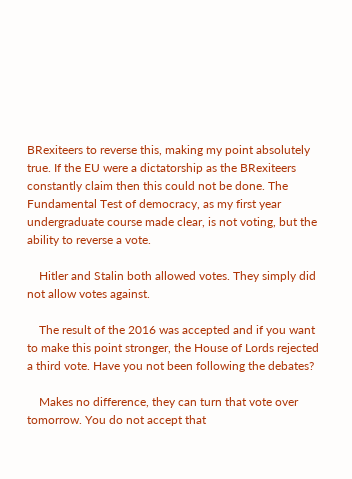BRexiteers to reverse this, making my point absolutely true. If the EU were a dictatorship as the BRexiteers constantly claim then this could not be done. The Fundamental Test of democracy, as my first year undergraduate course made clear, is not voting, but the ability to reverse a vote.

    Hitler and Stalin both allowed votes. They simply did not allow votes against.

    The result of the 2016 was accepted and if you want to make this point stronger, the House of Lords rejected a third vote. Have you not been following the debates?

    Makes no difference, they can turn that vote over tomorrow. You do not accept that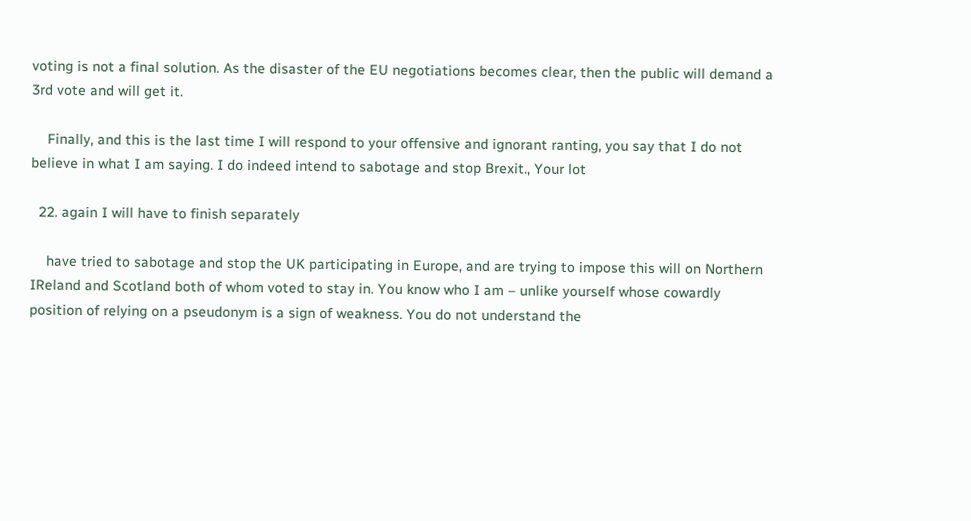voting is not a final solution. As the disaster of the EU negotiations becomes clear, then the public will demand a 3rd vote and will get it.

    Finally, and this is the last time I will respond to your offensive and ignorant ranting, you say that I do not believe in what I am saying. I do indeed intend to sabotage and stop Brexit., Your lot

  22. again I will have to finish separately

    have tried to sabotage and stop the UK participating in Europe, and are trying to impose this will on Northern IReland and Scotland both of whom voted to stay in. You know who I am – unlike yourself whose cowardly position of relying on a pseudonym is a sign of weakness. You do not understand the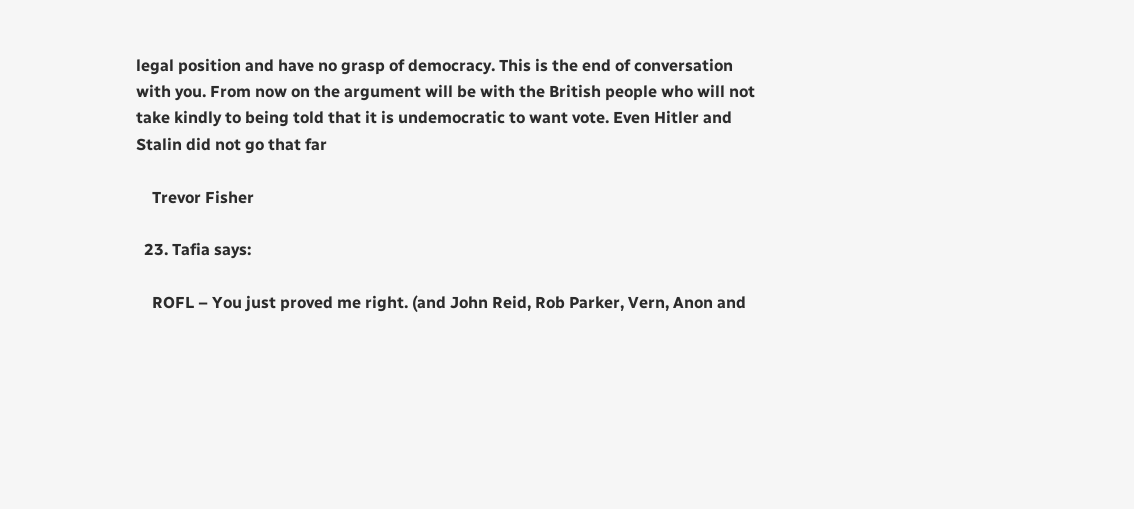legal position and have no grasp of democracy. This is the end of conversation with you. From now on the argument will be with the British people who will not take kindly to being told that it is undemocratic to want vote. Even Hitler and Stalin did not go that far

    Trevor Fisher

  23. Tafia says:

    ROFL – You just proved me right. (and John Reid, Rob Parker, Vern, Anon and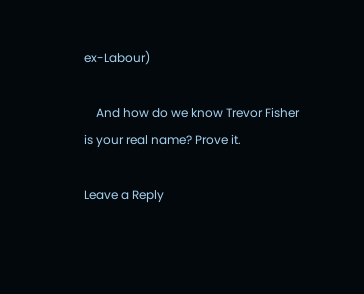ex-Labour)

    And how do we know Trevor Fisher is your real name? Prove it.

Leave a Reply